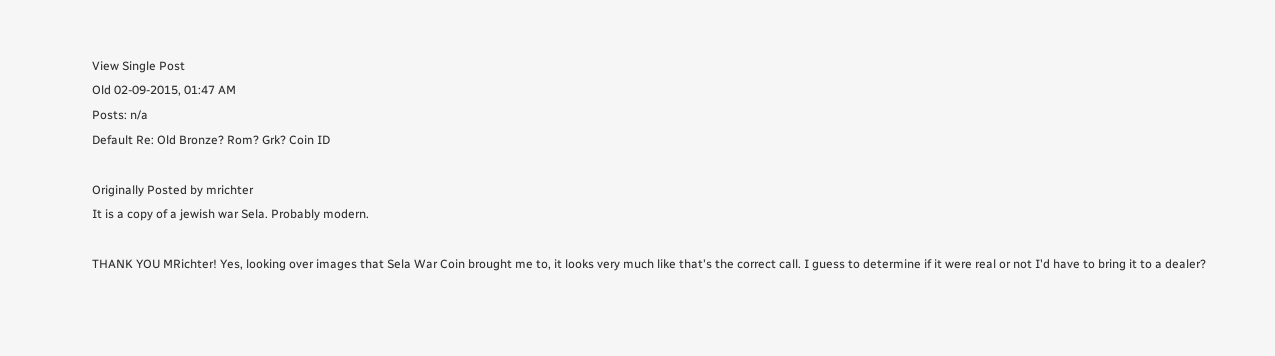View Single Post
Old 02-09-2015, 01:47 AM
Posts: n/a
Default Re: Old Bronze? Rom? Grk? Coin ID

Originally Posted by mrichter
It is a copy of a jewish war Sela. Probably modern.

THANK YOU MRichter! Yes, looking over images that Sela War Coin brought me to, it looks very much like that's the correct call. I guess to determine if it were real or not I'd have to bring it to a dealer?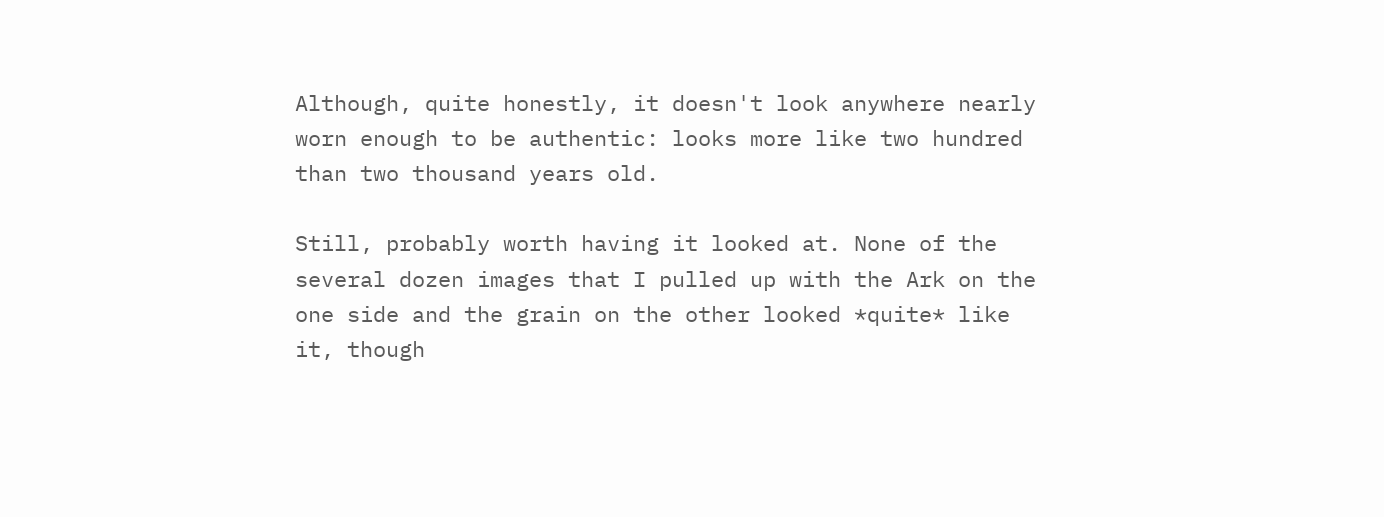Although, quite honestly, it doesn't look anywhere nearly worn enough to be authentic: looks more like two hundred than two thousand years old.

Still, probably worth having it looked at. None of the several dozen images that I pulled up with the Ark on the one side and the grain on the other looked *quite* like it, though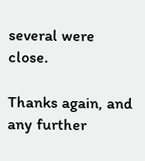several were close.

Thanks again, and any further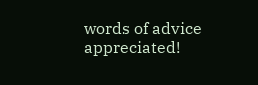words of advice appreciated!